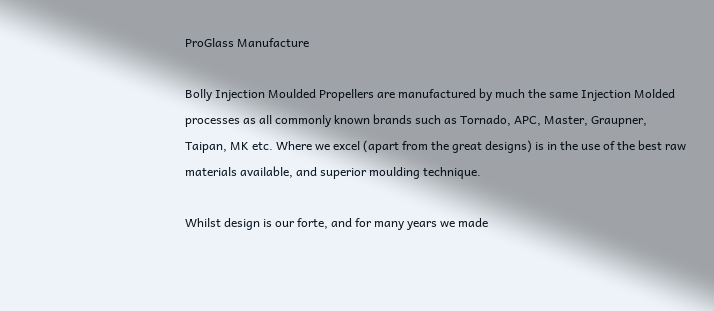ProGlass Manufacture

Bolly Injection Moulded Propellers are manufactured by much the same Injection Molded processes as all commonly known brands such as Tornado, APC, Master, Graupner, Taipan, MK etc. Where we excel (apart from the great designs) is in the use of the best raw materials available, and superior moulding technique.

Whilst design is our forte, and for many years we made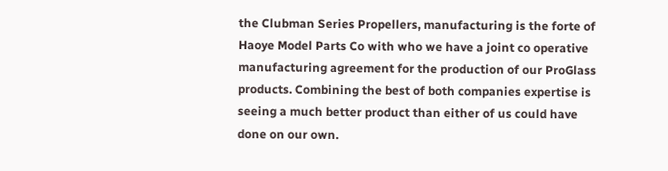the Clubman Series Propellers, manufacturing is the forte of Haoye Model Parts Co with who we have a joint co operative manufacturing agreement for the production of our ProGlass products. Combining the best of both companies expertise is seeing a much better product than either of us could have done on our own.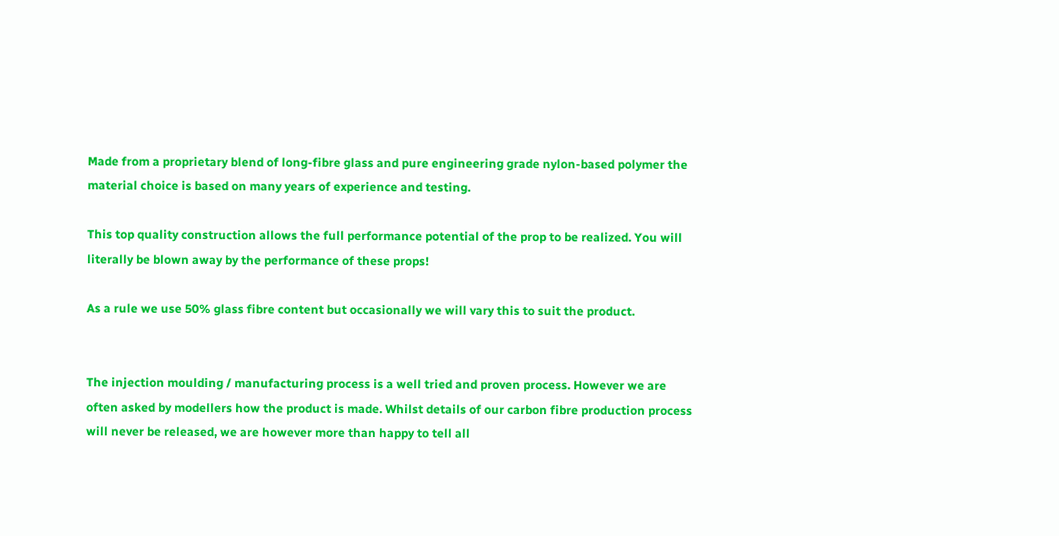Made from a proprietary blend of long-fibre glass and pure engineering grade nylon-based polymer the material choice is based on many years of experience and testing.

This top quality construction allows the full performance potential of the prop to be realized. You will literally be blown away by the performance of these props!

As a rule we use 50% glass fibre content but occasionally we will vary this to suit the product.


The injection moulding / manufacturing process is a well tried and proven process. However we are often asked by modellers how the product is made. Whilst details of our carbon fibre production process will never be released, we are however more than happy to tell all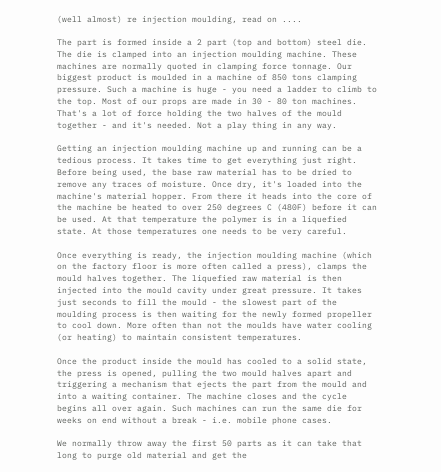(well almost) re injection moulding, read on ....

The part is formed inside a 2 part (top and bottom) steel die. The die is clamped into an injection moulding machine. These machines are normally quoted in clamping force tonnage. Our biggest product is moulded in a machine of 850 tons clamping pressure. Such a machine is huge - you need a ladder to climb to the top. Most of our props are made in 30 - 80 ton machines. That's a lot of force holding the two halves of the mould together - and it's needed. Not a play thing in any way.

Getting an injection moulding machine up and running can be a tedious process. It takes time to get everything just right. Before being used, the base raw material has to be dried to remove any traces of moisture. Once dry, it's loaded into the machine's material hopper. From there it heads into the core of the machine be heated to over 250 degrees C (480F) before it can be used. At that temperature the polymer is in a liquefied state. At those temperatures one needs to be very careful.

Once everything is ready, the injection moulding machine (which on the factory floor is more often called a press), clamps the mould halves together. The liquefied raw material is then injected into the mould cavity under great pressure. It takes just seconds to fill the mould - the slowest part of the moulding process is then waiting for the newly formed propeller to cool down. More often than not the moulds have water cooling (or heating) to maintain consistent temperatures.

Once the product inside the mould has cooled to a solid state, the press is opened, pulling the two mould halves apart and triggering a mechanism that ejects the part from the mould and into a waiting container. The machine closes and the cycle begins all over again. Such machines can run the same die for weeks on end without a break - i.e. mobile phone cases.

We normally throw away the first 50 parts as it can take that long to purge old material and get the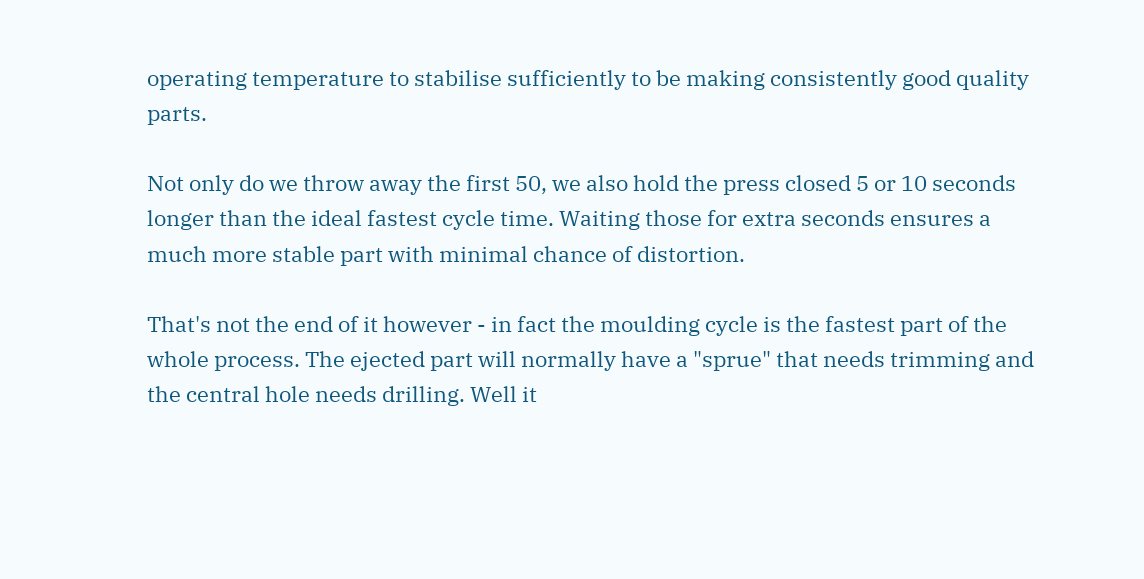operating temperature to stabilise sufficiently to be making consistently good quality parts.

Not only do we throw away the first 50, we also hold the press closed 5 or 10 seconds longer than the ideal fastest cycle time. Waiting those for extra seconds ensures a much more stable part with minimal chance of distortion.

That's not the end of it however - in fact the moulding cycle is the fastest part of the whole process. The ejected part will normally have a "sprue" that needs trimming and the central hole needs drilling. Well it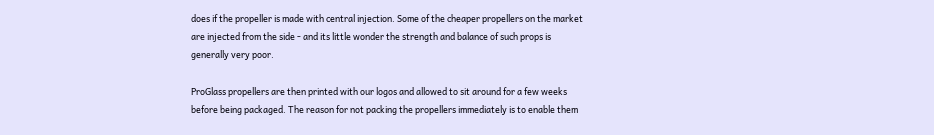does if the propeller is made with central injection. Some of the cheaper propellers on the market are injected from the side - and its little wonder the strength and balance of such props is generally very poor.

ProGlass propellers are then printed with our logos and allowed to sit around for a few weeks before being packaged. The reason for not packing the propellers immediately is to enable them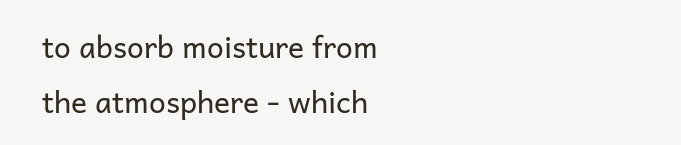to absorb moisture from the atmosphere - which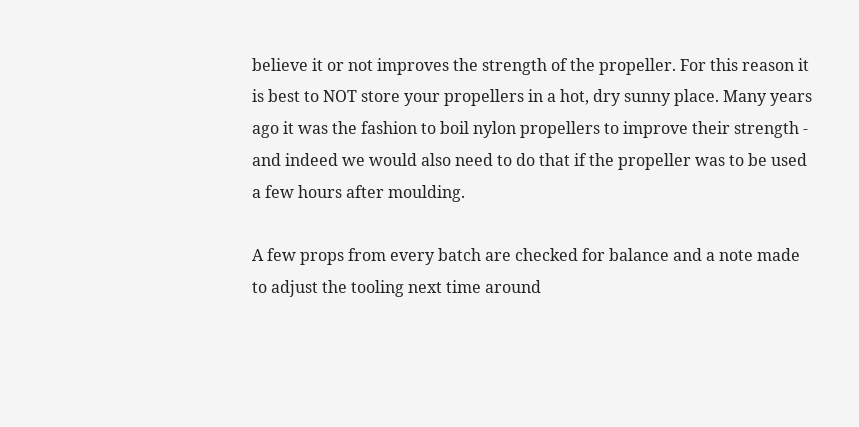believe it or not improves the strength of the propeller. For this reason it is best to NOT store your propellers in a hot, dry sunny place. Many years ago it was the fashion to boil nylon propellers to improve their strength - and indeed we would also need to do that if the propeller was to be used a few hours after moulding.

A few props from every batch are checked for balance and a note made to adjust the tooling next time around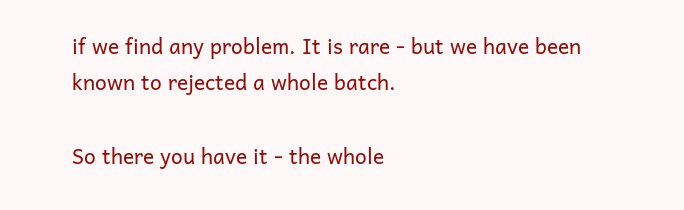if we find any problem. It is rare - but we have been known to rejected a whole batch.

So there you have it - the whole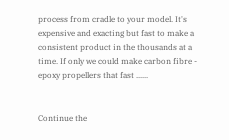process from cradle to your model. It's expensive and exacting but fast to make a consistent product in the thousands at a time. If only we could make carbon fibre - epoxy propellers that fast ......


Continue the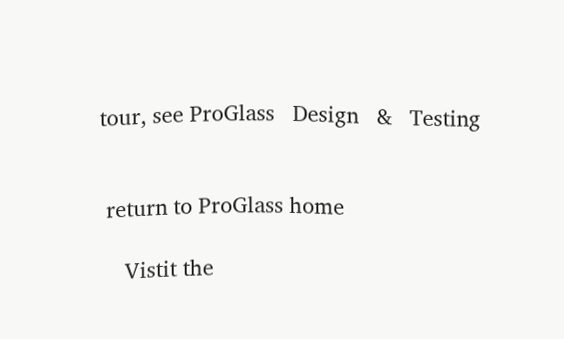tour, see ProGlass   Design   &   Testing


 return to ProGlass home

    Vistit the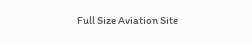Full Size Aviation Site